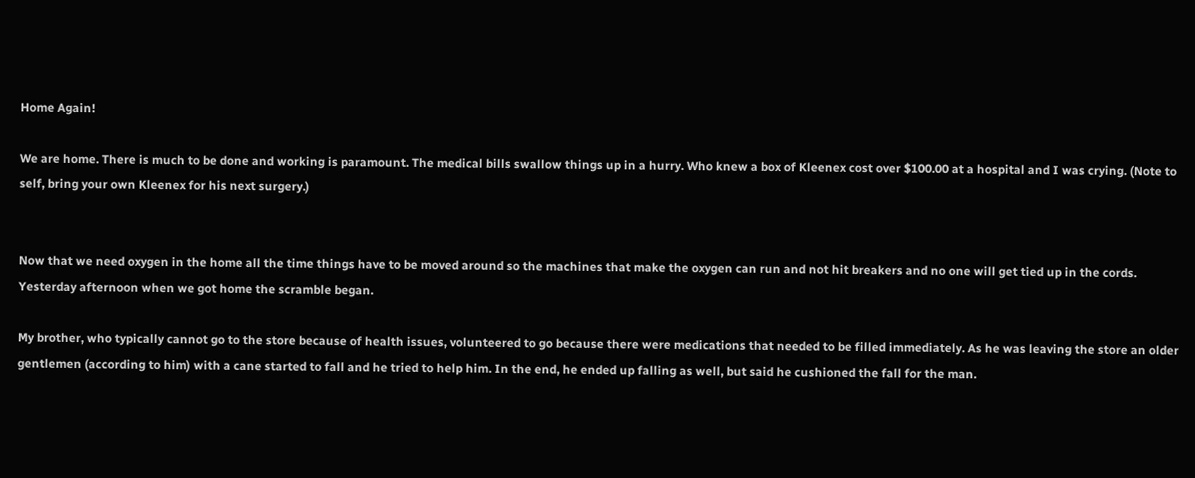Home Again!

We are home. There is much to be done and working is paramount. The medical bills swallow things up in a hurry. Who knew a box of Kleenex cost over $100.00 at a hospital and I was crying. (Note to self, bring your own Kleenex for his next surgery.)


Now that we need oxygen in the home all the time things have to be moved around so the machines that make the oxygen can run and not hit breakers and no one will get tied up in the cords. Yesterday afternoon when we got home the scramble began.

My brother, who typically cannot go to the store because of health issues, volunteered to go because there were medications that needed to be filled immediately. As he was leaving the store an older gentlemen (according to him) with a cane started to fall and he tried to help him. In the end, he ended up falling as well, but said he cushioned the fall for the man.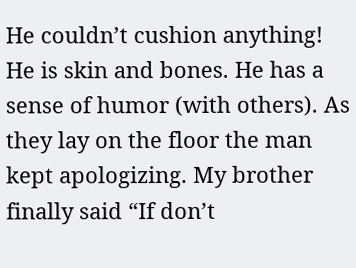He couldn’t cushion anything! He is skin and bones. He has a sense of humor (with others). As they lay on the floor the man kept apologizing. My brother finally said “If don’t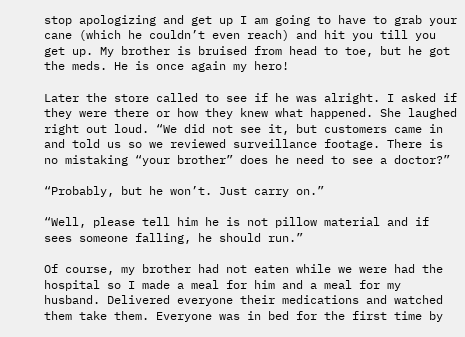stop apologizing and get up I am going to have to grab your cane (which he couldn’t even reach) and hit you till you get up. My brother is bruised from head to toe, but he got the meds. He is once again my hero!

Later the store called to see if he was alright. I asked if they were there or how they knew what happened. She laughed right out loud. “We did not see it, but customers came in and told us so we reviewed surveillance footage. There is no mistaking “your brother” does he need to see a doctor?”

“Probably, but he won’t. Just carry on.”

“Well, please tell him he is not pillow material and if sees someone falling, he should run.”

Of course, my brother had not eaten while we were had the hospital so I made a meal for him and a meal for my husband. Delivered everyone their medications and watched them take them. Everyone was in bed for the first time by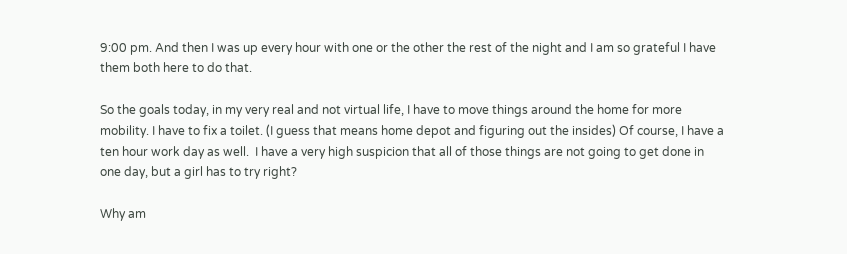9:00 pm. And then I was up every hour with one or the other the rest of the night and I am so grateful I have them both here to do that.

So the goals today, in my very real and not virtual life, I have to move things around the home for more mobility. I have to fix a toilet. (I guess that means home depot and figuring out the insides) Of course, I have a ten hour work day as well.  I have a very high suspicion that all of those things are not going to get done in one day, but a girl has to try right?

Why am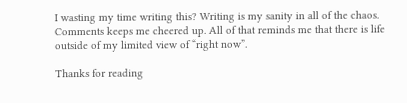I wasting my time writing this? Writing is my sanity in all of the chaos. Comments keeps me cheered up. All of that reminds me that there is life outside of my limited view of “right now”.

Thanks for reading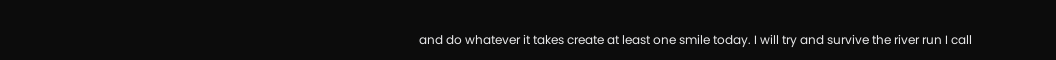and do whatever it takes create at least one smile today. I will try and survive the river run I call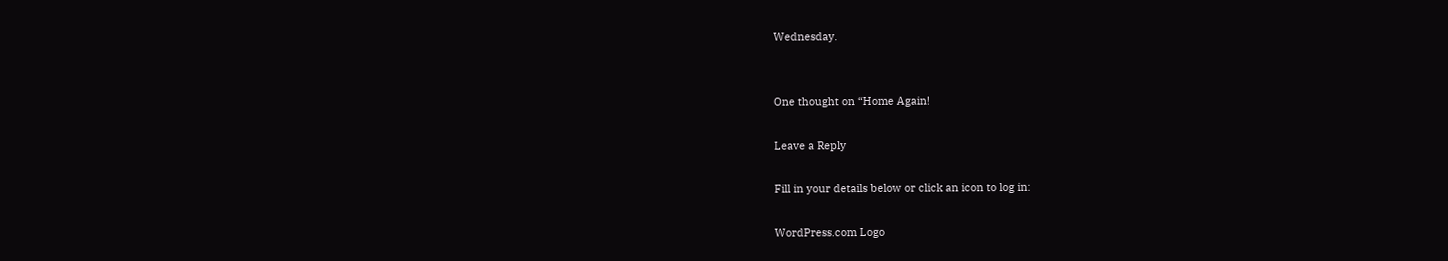Wednesday.


One thought on “Home Again!

Leave a Reply

Fill in your details below or click an icon to log in:

WordPress.com Logo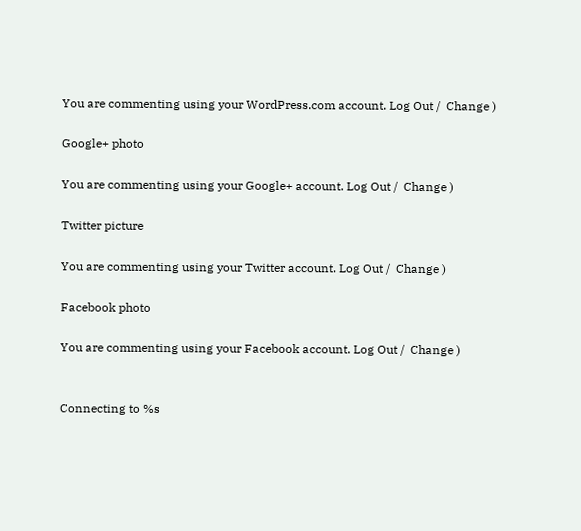You are commenting using your WordPress.com account. Log Out /  Change )

Google+ photo

You are commenting using your Google+ account. Log Out /  Change )

Twitter picture

You are commenting using your Twitter account. Log Out /  Change )

Facebook photo

You are commenting using your Facebook account. Log Out /  Change )


Connecting to %s